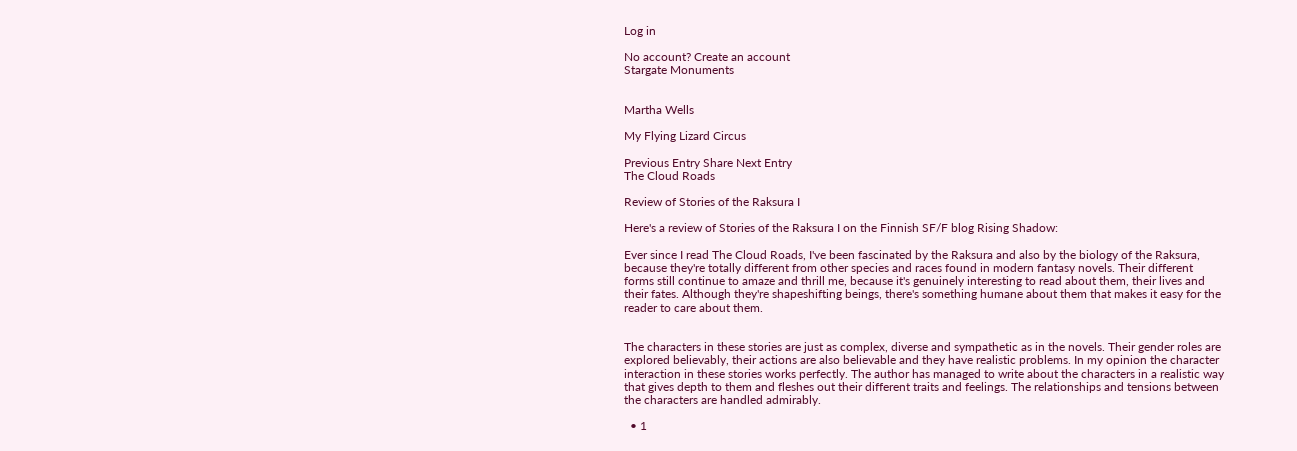Log in

No account? Create an account
Stargate Monuments


Martha Wells

My Flying Lizard Circus

Previous Entry Share Next Entry
The Cloud Roads

Review of Stories of the Raksura I

Here's a review of Stories of the Raksura I on the Finnish SF/F blog Rising Shadow:

Ever since I read The Cloud Roads, I've been fascinated by the Raksura and also by the biology of the Raksura, because they're totally different from other species and races found in modern fantasy novels. Their different forms still continue to amaze and thrill me, because it's genuinely interesting to read about them, their lives and their fates. Although they're shapeshifting beings, there's something humane about them that makes it easy for the reader to care about them.


The characters in these stories are just as complex, diverse and sympathetic as in the novels. Their gender roles are explored believably, their actions are also believable and they have realistic problems. In my opinion the character interaction in these stories works perfectly. The author has managed to write about the characters in a realistic way that gives depth to them and fleshes out their different traits and feelings. The relationships and tensions between the characters are handled admirably.

  • 1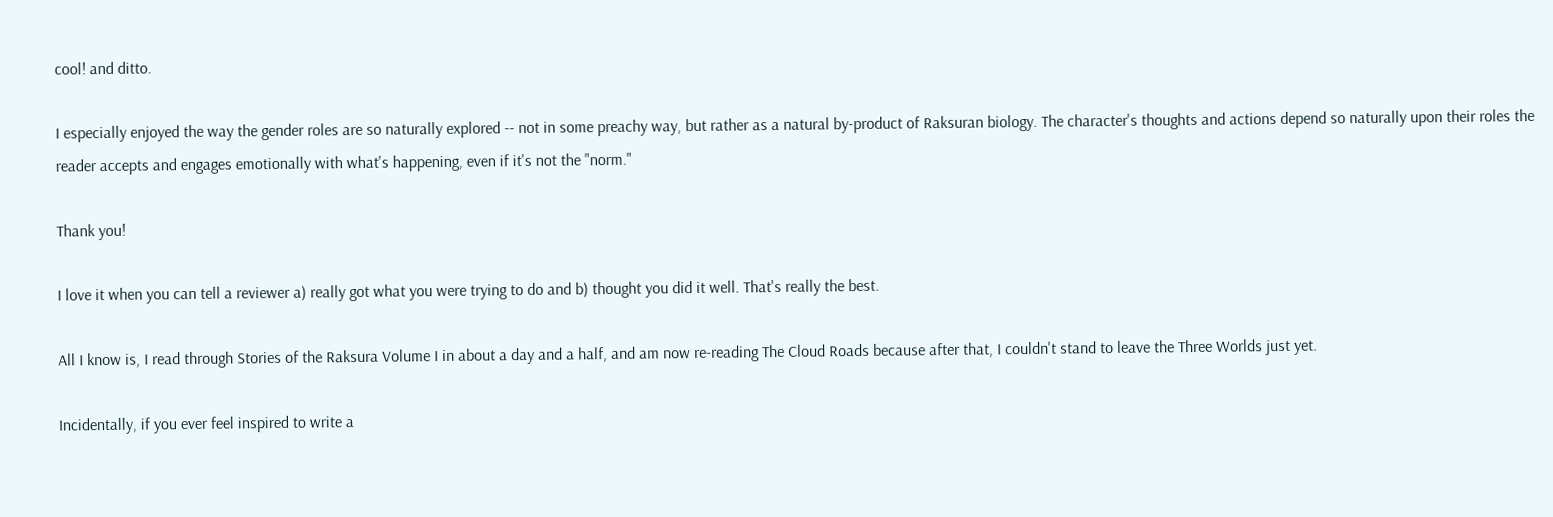cool! and ditto.

I especially enjoyed the way the gender roles are so naturally explored -- not in some preachy way, but rather as a natural by-product of Raksuran biology. The character's thoughts and actions depend so naturally upon their roles the reader accepts and engages emotionally with what's happening, even if it's not the "norm."

Thank you!

I love it when you can tell a reviewer a) really got what you were trying to do and b) thought you did it well. That's really the best.

All I know is, I read through Stories of the Raksura Volume I in about a day and a half, and am now re-reading The Cloud Roads because after that, I couldn't stand to leave the Three Worlds just yet.

Incidentally, if you ever feel inspired to write a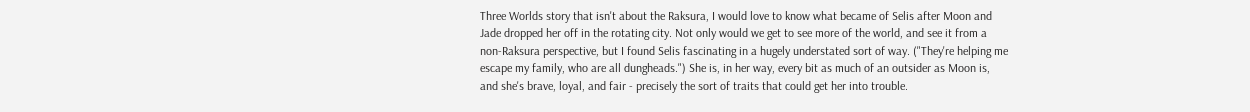Three Worlds story that isn't about the Raksura, I would love to know what became of Selis after Moon and Jade dropped her off in the rotating city. Not only would we get to see more of the world, and see it from a non-Raksura perspective, but I found Selis fascinating in a hugely understated sort of way. ("They're helping me escape my family, who are all dungheads.") She is, in her way, every bit as much of an outsider as Moon is, and she's brave, loyal, and fair - precisely the sort of traits that could get her into trouble.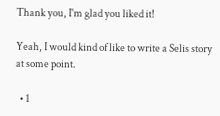Thank you, I'm glad you liked it!

Yeah, I would kind of like to write a Selis story at some point.

  • 1